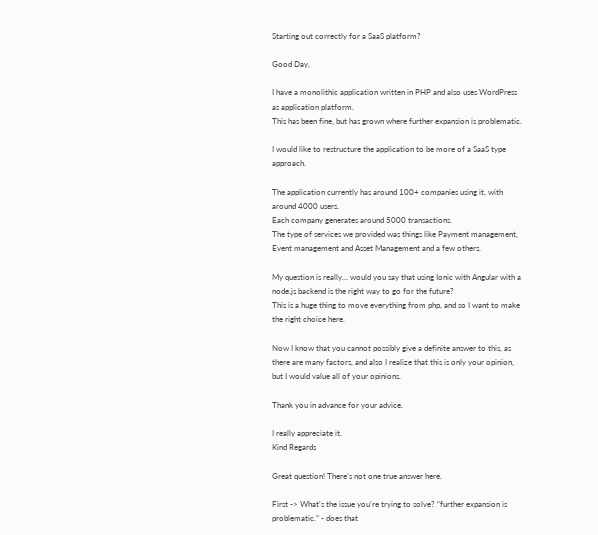Starting out correctly for a SaaS platform?

Good Day,

I have a monolithic application written in PHP and also uses WordPress as application platform.
This has been fine, but has grown where further expansion is problematic.

I would like to restructure the application to be more of a SaaS type approach.

The application currently has around 100+ companies using it, with around 4000 users.
Each company generates around 5000 transactions.
The type of services we provided was things like Payment management, Event management and Asset Management and a few others.

My question is really… would you say that using Ionic with Angular with a node.js backend is the right way to go for the future?
This is a huge thing to move everything from php, and so I want to make the right choice here.

Now I know that you cannot possibly give a definite answer to this, as there are many factors, and also I realize that this is only your opinion, but I would value all of your opinions.

Thank you in advance for your advice.

I really appreciate it.
Kind Regards

Great question! There’s not one true answer here.

First -> What’s the issue you’re trying to solve? “further expansion is problematic.” - does that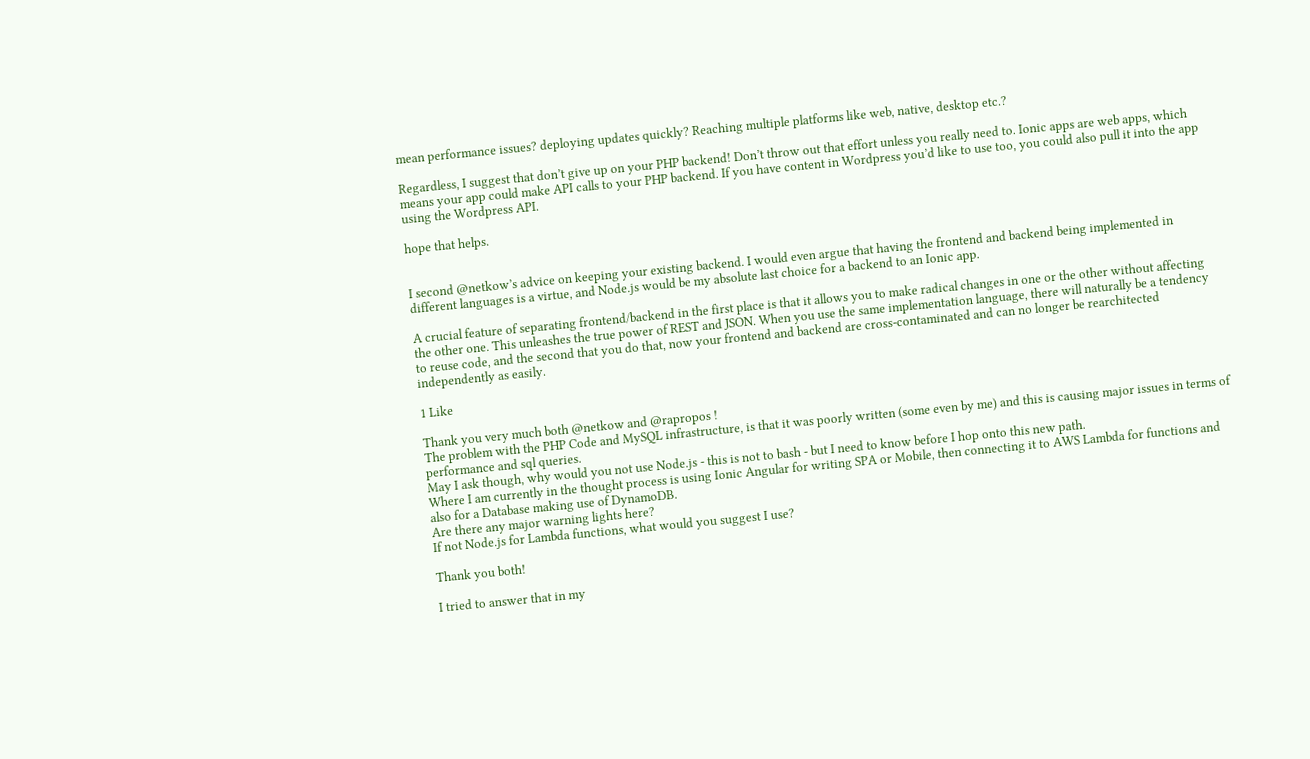mean performance issues? deploying updates quickly? Reaching multiple platforms like web, native, desktop etc.?

Regardless, I suggest that don’t give up on your PHP backend! Don’t throw out that effort unless you really need to. Ionic apps are web apps, which means your app could make API calls to your PHP backend. If you have content in Wordpress you’d like to use too, you could also pull it into the app using the Wordpress API.

hope that helps.


I second @netkow’s advice on keeping your existing backend. I would even argue that having the frontend and backend being implemented in different languages is a virtue, and Node.js would be my absolute last choice for a backend to an Ionic app.

A crucial feature of separating frontend/backend in the first place is that it allows you to make radical changes in one or the other without affecting the other one. This unleashes the true power of REST and JSON. When you use the same implementation language, there will naturally be a tendency to reuse code, and the second that you do that, now your frontend and backend are cross-contaminated and can no longer be rearchitected independently as easily.

1 Like

Thank you very much both @netkow and @rapropos !
The problem with the PHP Code and MySQL infrastructure, is that it was poorly written (some even by me) and this is causing major issues in terms of performance and sql queries.
May I ask though, why would you not use Node.js - this is not to bash - but I need to know before I hop onto this new path.
Where I am currently in the thought process is using Ionic Angular for writing SPA or Mobile, then connecting it to AWS Lambda for functions and also for a Database making use of DynamoDB.
Are there any major warning lights here?
If not Node.js for Lambda functions, what would you suggest I use?

Thank you both!

I tried to answer that in my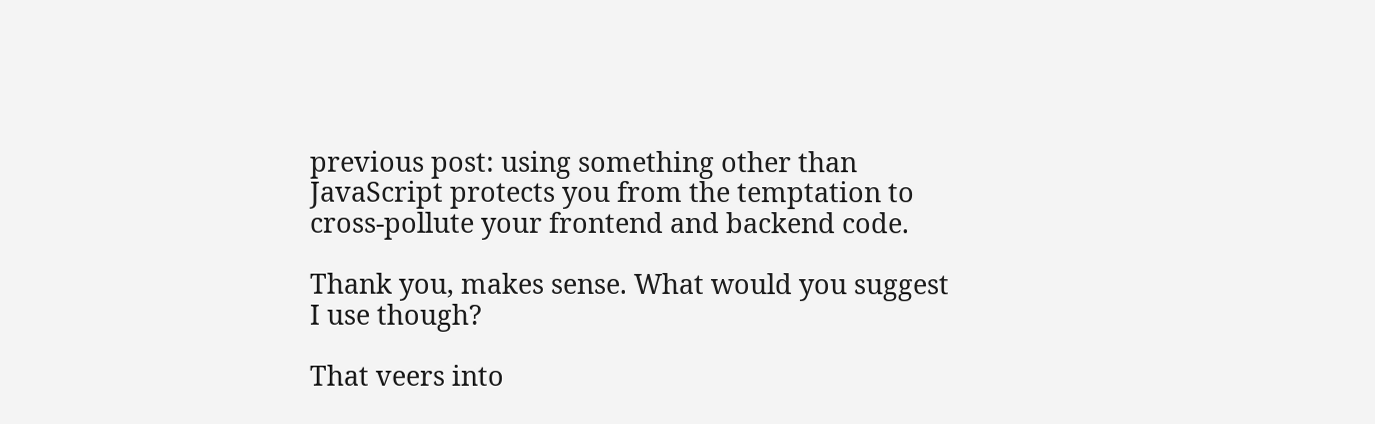previous post: using something other than JavaScript protects you from the temptation to cross-pollute your frontend and backend code.

Thank you, makes sense. What would you suggest I use though?

That veers into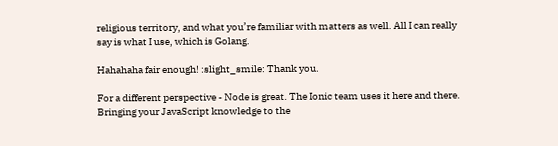religious territory, and what you’re familiar with matters as well. All I can really say is what I use, which is Golang.

Hahahaha fair enough! :slight_smile: Thank you.

For a different perspective - Node is great. The Ionic team uses it here and there. Bringing your JavaScript knowledge to the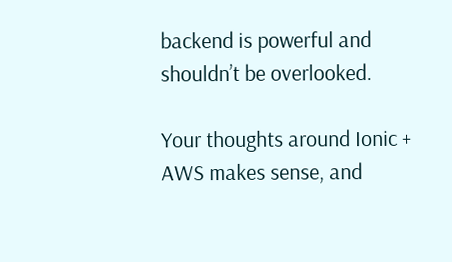backend is powerful and shouldn’t be overlooked.

Your thoughts around Ionic + AWS makes sense, and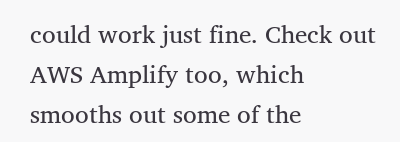could work just fine. Check out AWS Amplify too, which smooths out some of the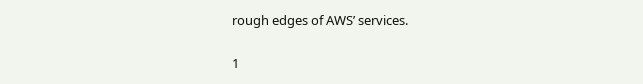rough edges of AWS’ services.

1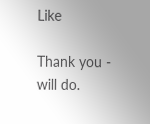Like

Thank you - will do.